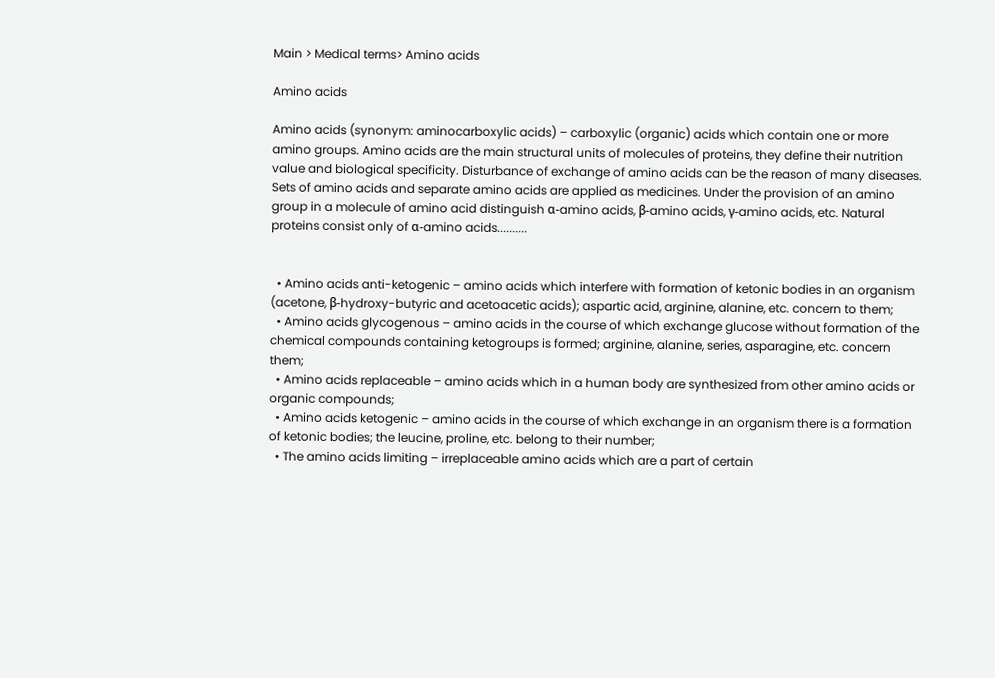Main > Medical terms> Amino acids

Amino acids

Amino acids (synonym: aminocarboxylic acids) – carboxylic (organic) acids which contain one or more amino groups. Amino acids are the main structural units of molecules of proteins, they define their nutrition value and biological specificity. Disturbance of exchange of amino acids can be the reason of many diseases. Sets of amino acids and separate amino acids are applied as medicines. Under the provision of an amino group in a molecule of amino acid distinguish α-amino acids, β-amino acids, γ-amino acids, etc. Natural proteins consist only of α-amino acids..........


  • Amino acids anti-ketogenic – amino acids which interfere with formation of ketonic bodies in an organism (acetone, β-hydroxy-butyric and acetoacetic acids); aspartic acid, arginine, alanine, etc. concern to them;
  • Amino acids glycogenous – amino acids in the course of which exchange glucose without formation of the chemical compounds containing ketogroups is formed; arginine, alanine, series, asparagine, etc. concern them;
  • Amino acids replaceable – amino acids which in a human body are synthesized from other amino acids or organic compounds;
  • Amino acids ketogenic – amino acids in the course of which exchange in an organism there is a formation of ketonic bodies; the leucine, proline, etc. belong to their number;
  • The amino acids limiting – irreplaceable amino acids which are a part of certain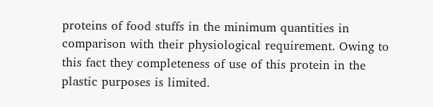proteins of food stuffs in the minimum quantities in comparison with their physiological requirement. Owing to this fact they completeness of use of this protein in the plastic purposes is limited.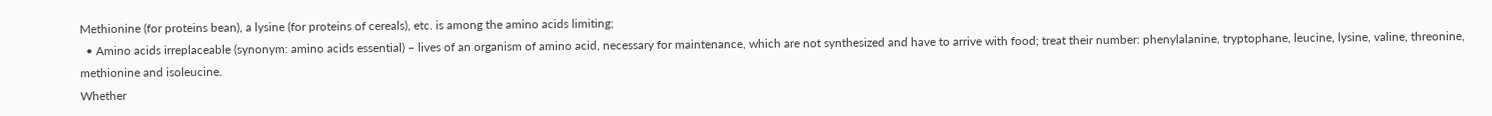Methionine (for proteins bean), a lysine (for proteins of cereals), etc. is among the amino acids limiting;
  • Amino acids irreplaceable (synonym: amino acids essential) – lives of an organism of amino acid, necessary for maintenance, which are not synthesized and have to arrive with food; treat their number: phenylalanine, tryptophane, leucine, lysine, valine, threonine, methionine and isoleucine.
Whether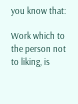you know that:

Work which to the person not to liking, is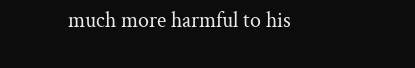much more harmful to his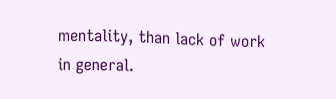mentality, than lack of work in general.